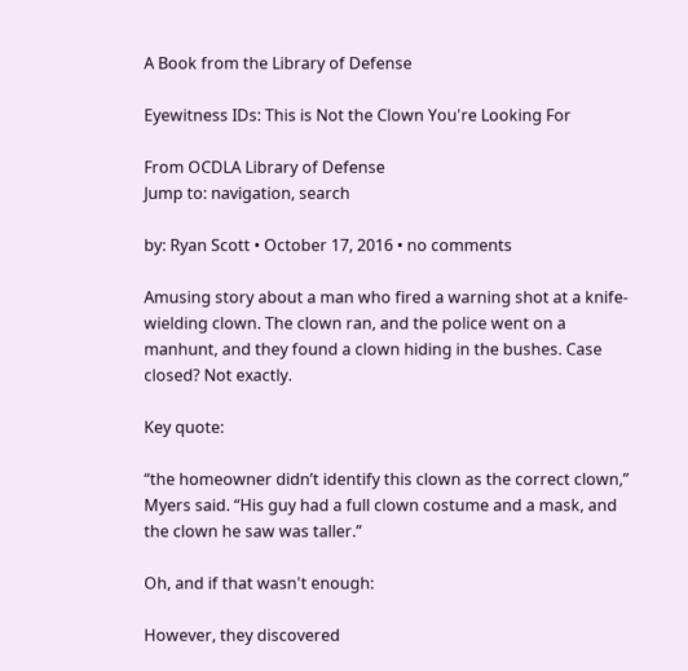A Book from the Library of Defense

Eyewitness IDs: This is Not the Clown You're Looking For

From OCDLA Library of Defense
Jump to: navigation, search

by: Ryan Scott • October 17, 2016 • no comments

Amusing story about a man who fired a warning shot at a knife-wielding clown. The clown ran, and the police went on a manhunt, and they found a clown hiding in the bushes. Case closed? Not exactly.

Key quote:

“the homeowner didn’t identify this clown as the correct clown,” Myers said. “His guy had a full clown costume and a mask, and the clown he saw was taller.”

Oh, and if that wasn't enough:

However, they discovered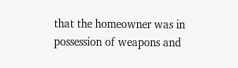that the homeowner was in possession of weapons and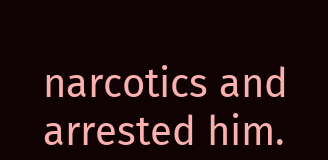narcotics and arrested him.